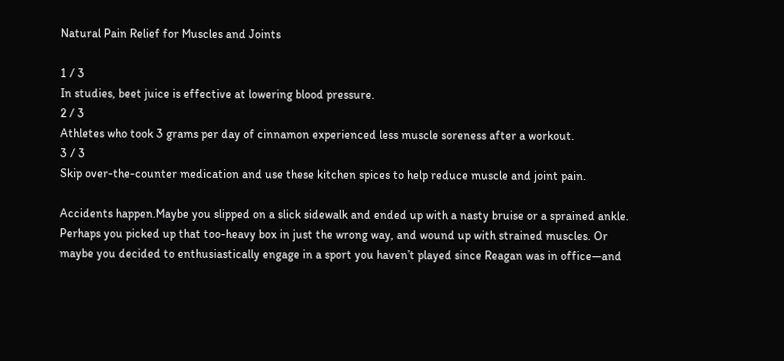Natural Pain Relief for Muscles and Joints

1 / 3
In studies, beet juice is effective at lowering blood pressure.
2 / 3
Athletes who took 3 grams per day of cinnamon experienced less muscle soreness after a workout.
3 / 3
Skip over-the-counter medication and use these kitchen spices to help reduce muscle and joint pain.

Accidents happen.Maybe you slipped on a slick sidewalk and ended up with a nasty bruise or a sprained ankle. Perhaps you picked up that too-heavy box in just the wrong way, and wound up with strained muscles. Or maybe you decided to enthusiastically engage in a sport you haven’t played since Reagan was in office—and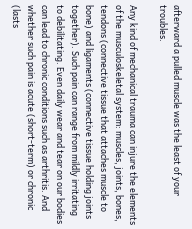afterward a pulled muscle was the least of your troubles.

Any kind of mechanical trauma can injure the elements of the musculoskeletal system: muscles, joints, bones, tendons (connective tissue that attaches muscle to bone) and ligaments (connective tissue holding joints together). Such pain can range from mildly irritating to debilitating. Even daily wear and tear on our bodies can lead to chronic conditions such as arthritis. And whether such pain is acute (short-term) or chronic (lasts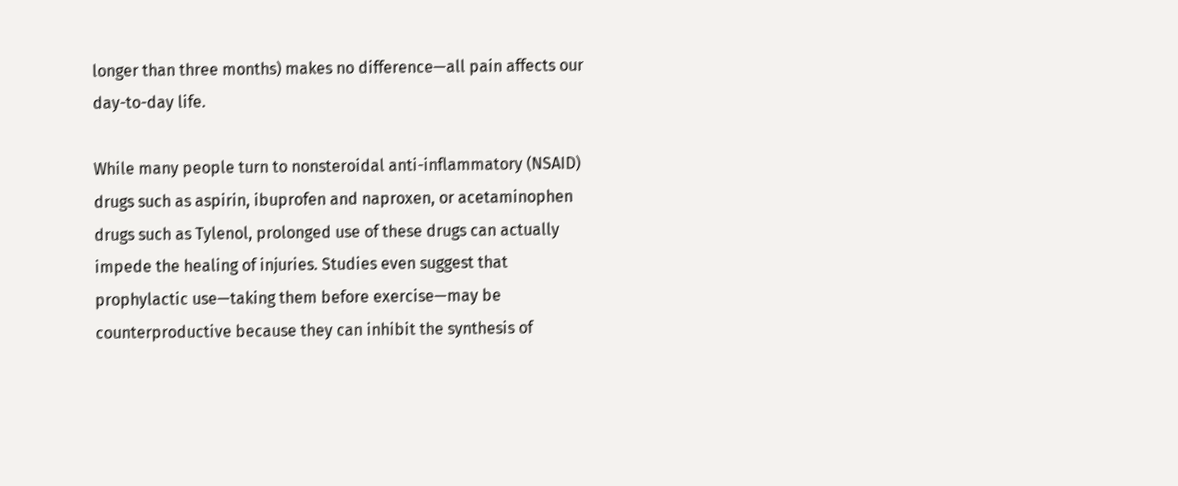longer than three months) makes no difference—all pain affects our day-to-day life.

While many people turn to nonsteroidal anti-inflammatory (NSAID) drugs such as aspirin, ibuprofen and naproxen, or acetaminophen drugs such as Tylenol, prolonged use of these drugs can actually impede the healing of injuries. Studies even suggest that prophylactic use—taking them before exercise—may be counterproductive because they can inhibit the synthesis of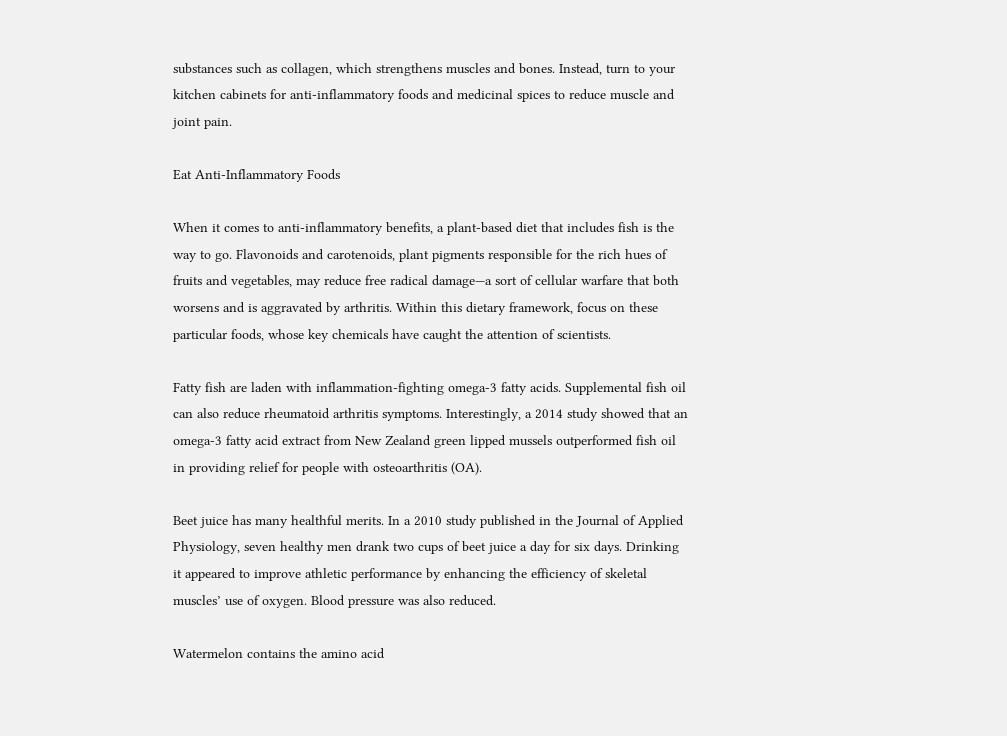substances such as collagen, which strengthens muscles and bones. Instead, turn to your kitchen cabinets for anti-inflammatory foods and medicinal spices to reduce muscle and joint pain.

Eat Anti-Inflammatory Foods

When it comes to anti-inflammatory benefits, a plant-based diet that includes fish is the way to go. Flavonoids and carotenoids, plant pigments responsible for the rich hues of fruits and vegetables, may reduce free radical damage—a sort of cellular warfare that both worsens and is aggravated by arthritis. Within this dietary framework, focus on these particular foods, whose key chemicals have caught the attention of scientists.

Fatty fish are laden with inflammation-fighting omega-3 fatty acids. Supplemental fish oil can also reduce rheumatoid arthritis symptoms. Interestingly, a 2014 study showed that an omega-3 fatty acid extract from New Zealand green lipped mussels outperformed fish oil in providing relief for people with osteoarthritis (OA).

Beet juice has many healthful merits. In a 2010 study published in the Journal of Applied Physiology, seven healthy men drank two cups of beet juice a day for six days. Drinking it appeared to improve athletic performance by enhancing the efficiency of skeletal muscles’ use of oxygen. Blood pressure was also reduced.

Watermelon contains the amino acid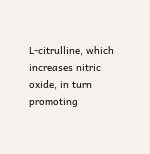L-citrulline, which increases nitric oxide, in turn promoting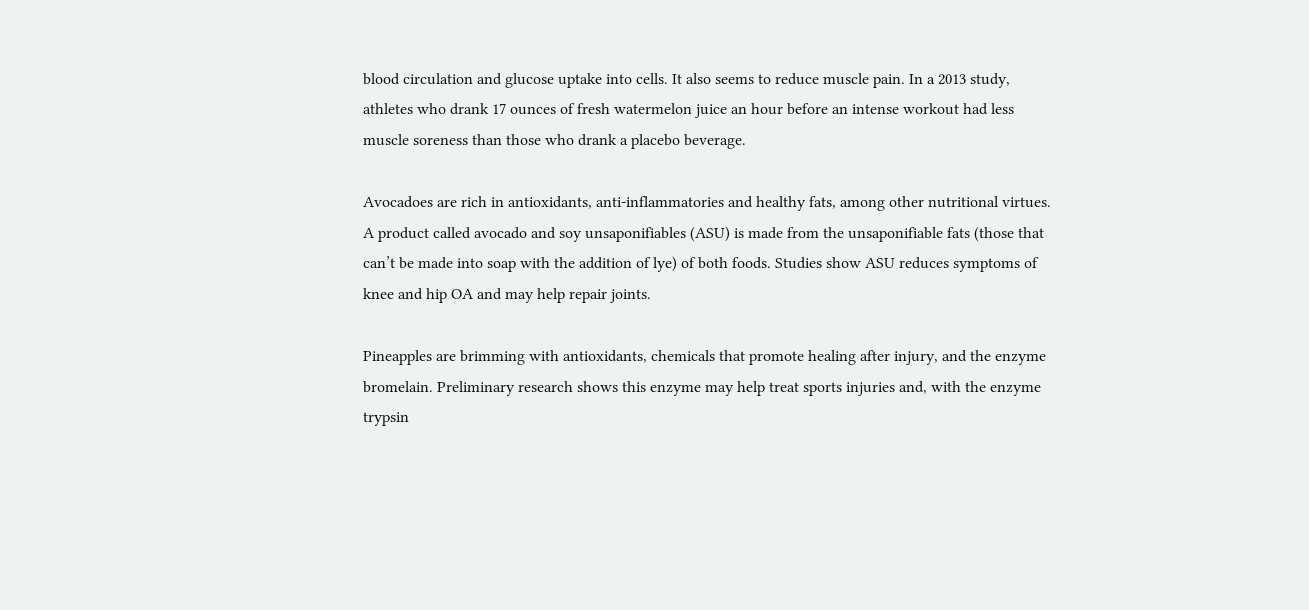blood circulation and glucose uptake into cells. It also seems to reduce muscle pain. In a 2013 study, athletes who drank 17 ounces of fresh watermelon juice an hour before an intense workout had less muscle soreness than those who drank a placebo beverage.

Avocadoes are rich in antioxidants, anti-inflammatories and healthy fats, among other nutritional virtues. A product called avocado and soy unsaponifiables (ASU) is made from the unsaponifiable fats (those that can’t be made into soap with the addition of lye) of both foods. Studies show ASU reduces symptoms of knee and hip OA and may help repair joints.

Pineapples are brimming with antioxidants, chemicals that promote healing after injury, and the enzyme bromelain. Preliminary research shows this enzyme may help treat sports injuries and, with the enzyme trypsin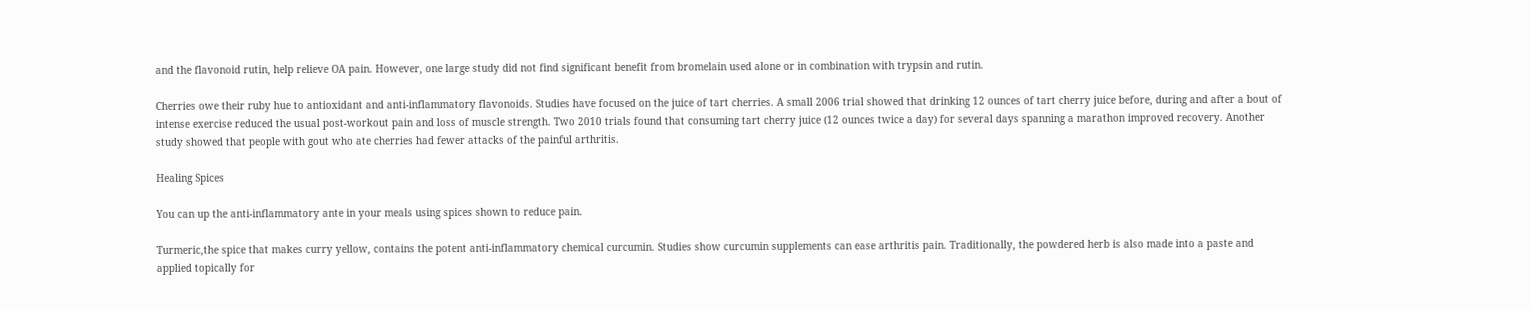and the flavonoid rutin, help relieve OA pain. However, one large study did not find significant benefit from bromelain used alone or in combination with trypsin and rutin.

Cherries owe their ruby hue to antioxidant and anti-inflammatory flavonoids. Studies have focused on the juice of tart cherries. A small 2006 trial showed that drinking 12 ounces of tart cherry juice before, during and after a bout of intense exercise reduced the usual post-workout pain and loss of muscle strength. Two 2010 trials found that consuming tart cherry juice (12 ounces twice a day) for several days spanning a marathon improved recovery. Another study showed that people with gout who ate cherries had fewer attacks of the painful arthritis.

Healing Spices

You can up the anti-inflammatory ante in your meals using spices shown to reduce pain.

Turmeric,the spice that makes curry yellow, contains the potent anti-inflammatory chemical curcumin. Studies show curcumin supplements can ease arthritis pain. Traditionally, the powdered herb is also made into a paste and applied topically for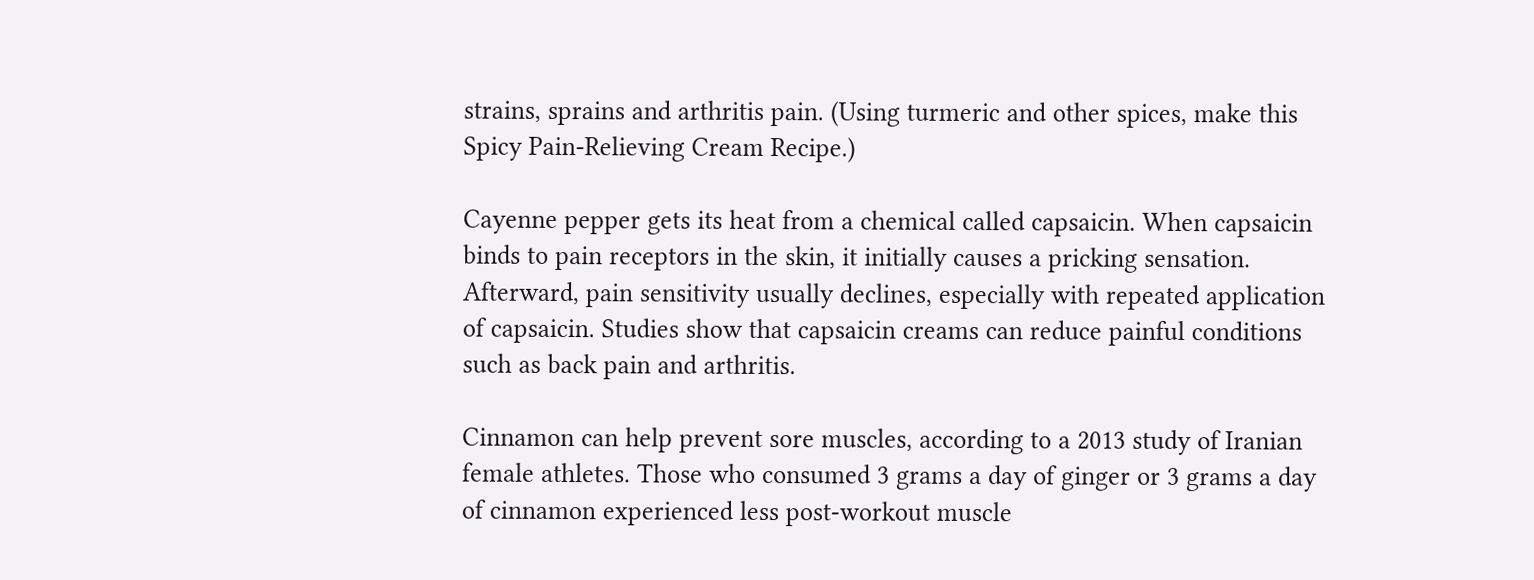strains, sprains and arthritis pain. (Using turmeric and other spices, make this Spicy Pain-Relieving Cream Recipe.)

Cayenne pepper gets its heat from a chemical called capsaicin. When capsaicin binds to pain receptors in the skin, it initially causes a pricking sensation. Afterward, pain sensitivity usually declines, especially with repeated application of capsaicin. Studies show that capsaicin creams can reduce painful conditions such as back pain and arthritis.

Cinnamon can help prevent sore muscles, according to a 2013 study of Iranian female athletes. Those who consumed 3 grams a day of ginger or 3 grams a day of cinnamon experienced less post-workout muscle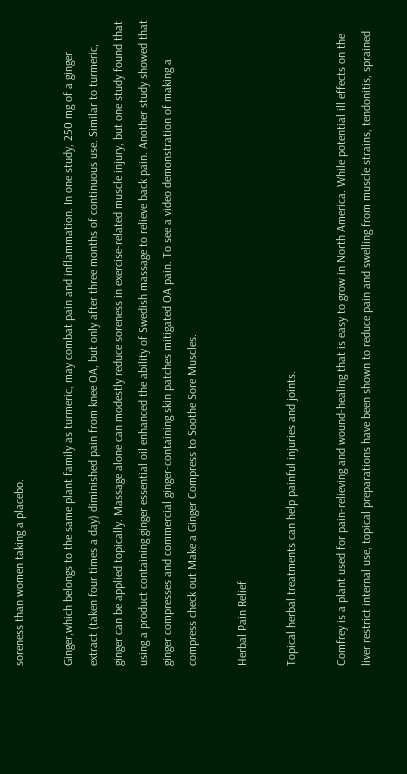soreness than women taking a placebo.

Ginger,which belongs to the same plant family as turmeric, may combat pain and inflammation. In one study, 250 mg of a ginger extract (taken four times a day) diminished pain from knee OA, but only after three months of continuous use. Similar to turmeric, ginger can be applied topically. Massage alone can modestly reduce soreness in exercise-related muscle injury, but one study found that using a product containing ginger essential oil enhanced the ability of Swedish massage to relieve back pain. Another study showed that ginger compresses and commercial ginger-containing skin patches mitigated OA pain. To see a video demonstration of making a compress check out Make a Ginger Compress to Soothe Sore Muscles.

Herbal Pain Relief

Topical herbal treatments can help painful injuries and joints.

Comfrey is a plant used for pain-relieving and wound-healing that is easy to grow in North America. While potential ill effects on the liver restrict internal use, topical preparations have been shown to reduce pain and swelling from muscle strains, tendonitis, sprained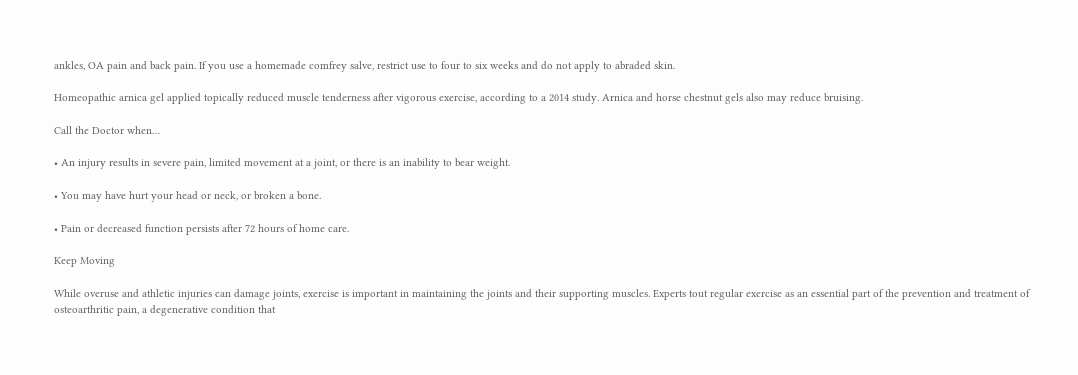ankles, OA pain and back pain. If you use a homemade comfrey salve, restrict use to four to six weeks and do not apply to abraded skin.

Homeopathic arnica gel applied topically reduced muscle tenderness after vigorous exercise, according to a 2014 study. Arnica and horse chestnut gels also may reduce bruising.

Call the Doctor when…

• An injury results in severe pain, limited movement at a joint, or there is an inability to bear weight.

• You may have hurt your head or neck, or broken a bone.

• Pain or decreased function persists after 72 hours of home care.

Keep Moving

While overuse and athletic injuries can damage joints, exercise is important in maintaining the joints and their supporting muscles. Experts tout regular exercise as an essential part of the prevention and treatment of osteoarthritic pain, a degenerative condition that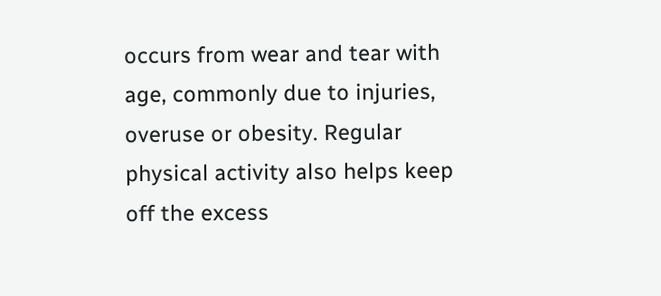occurs from wear and tear with age, commonly due to injuries, overuse or obesity. Regular physical activity also helps keep off the excess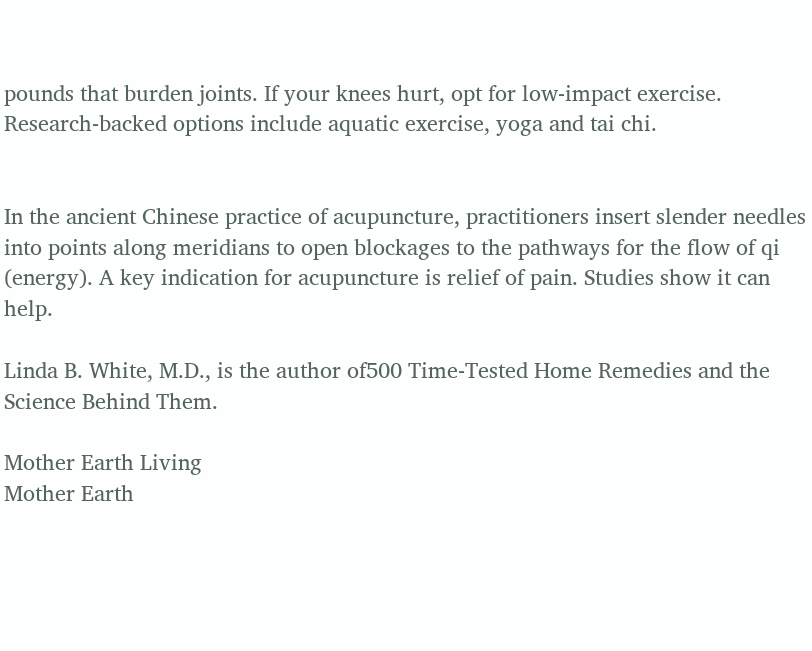pounds that burden joints. If your knees hurt, opt for low-impact exercise. Research-backed options include aquatic exercise, yoga and tai chi.


In the ancient Chinese practice of acupuncture, practitioners insert slender needles into points along meridians to open blockages to the pathways for the flow of qi (energy). A key indication for acupuncture is relief of pain. Studies show it can help.

Linda B. White, M.D., is the author of500 Time-Tested Home Remedies and the Science Behind Them.

Mother Earth Living
Mother Earth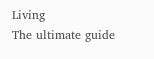Living
The ultimate guide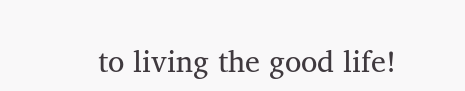to living the good life!